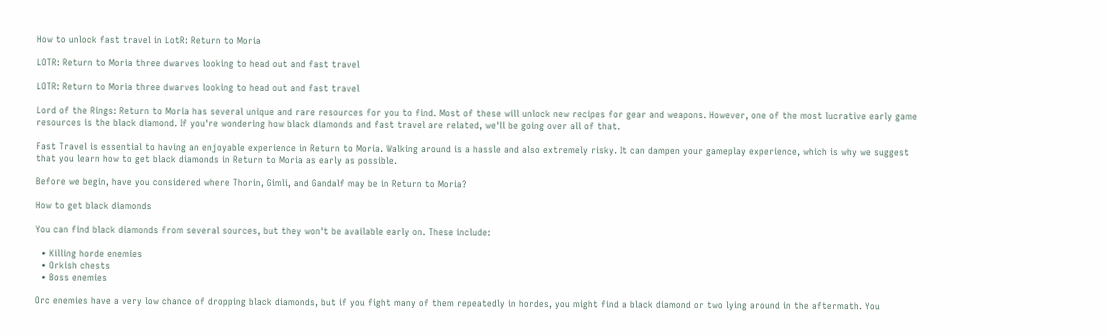How to unlock fast travel in LotR: Return to Moria

LOTR: Return to Moria three dwarves looking to head out and fast travel

LOTR: Return to Moria three dwarves looking to head out and fast travel

Lord of the Rings: Return to Moria has several unique and rare resources for you to find. Most of these will unlock new recipes for gear and weapons. However, one of the most lucrative early game resources is the black diamond. If you're wondering how black diamonds and fast travel are related, we'll be going over all of that.

Fast Travel is essential to having an enjoyable experience in Return to Moria. Walking around is a hassle and also extremely risky. It can dampen your gameplay experience, which is why we suggest that you learn how to get black diamonds in Return to Moria as early as possible.

Before we begin, have you considered where Thorin, Gimli, and Gandalf may be in Return to Moria?

How to get black diamonds

You can find black diamonds from several sources, but they won't be available early on. These include:

  • Killing horde enemies
  • Orkish chests
  • Boss enemies

Orc enemies have a very low chance of dropping black diamonds, but if you fight many of them repeatedly in hordes, you might find a black diamond or two lying around in the aftermath. You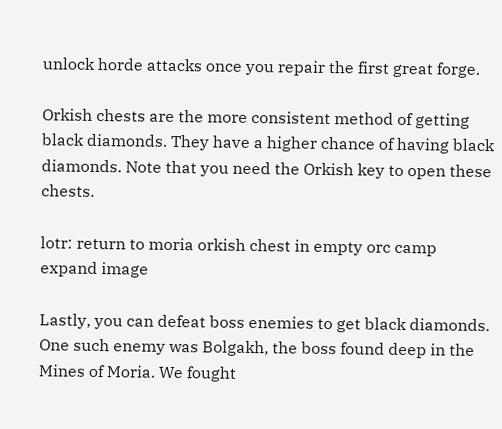unlock horde attacks once you repair the first great forge.

Orkish chests are the more consistent method of getting black diamonds. They have a higher chance of having black diamonds. Note that you need the Orkish key to open these chests.

lotr: return to moria orkish chest in empty orc camp
expand image

Lastly, you can defeat boss enemies to get black diamonds. One such enemy was Bolgakh, the boss found deep in the Mines of Moria. We fought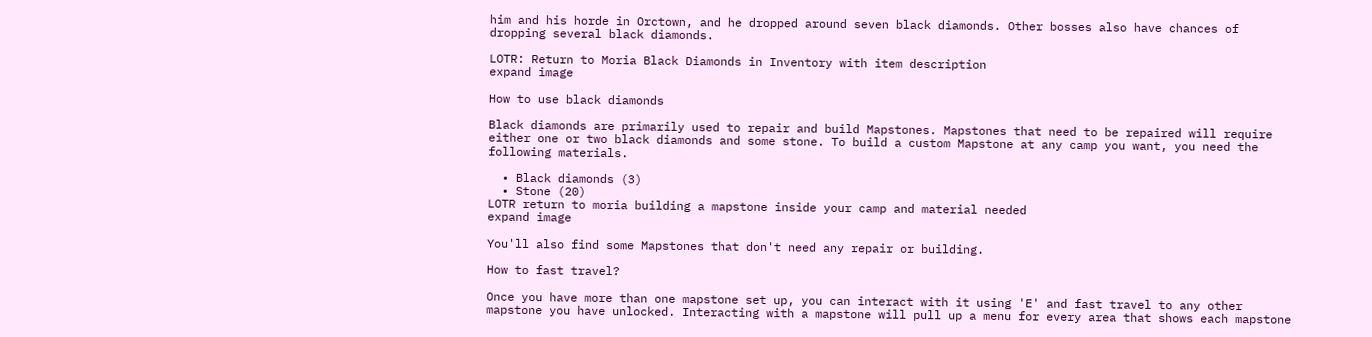him and his horde in Orctown, and he dropped around seven black diamonds. Other bosses also have chances of dropping several black diamonds.

LOTR: Return to Moria Black Diamonds in Inventory with item description
expand image

How to use black diamonds

Black diamonds are primarily used to repair and build Mapstones. Mapstones that need to be repaired will require either one or two black diamonds and some stone. To build a custom Mapstone at any camp you want, you need the following materials.

  • Black diamonds (3)
  • Stone (20)
LOTR return to moria building a mapstone inside your camp and material needed
expand image

You'll also find some Mapstones that don't need any repair or building.

How to fast travel?

Once you have more than one mapstone set up, you can interact with it using 'E' and fast travel to any other mapstone you have unlocked. Interacting with a mapstone will pull up a menu for every area that shows each mapstone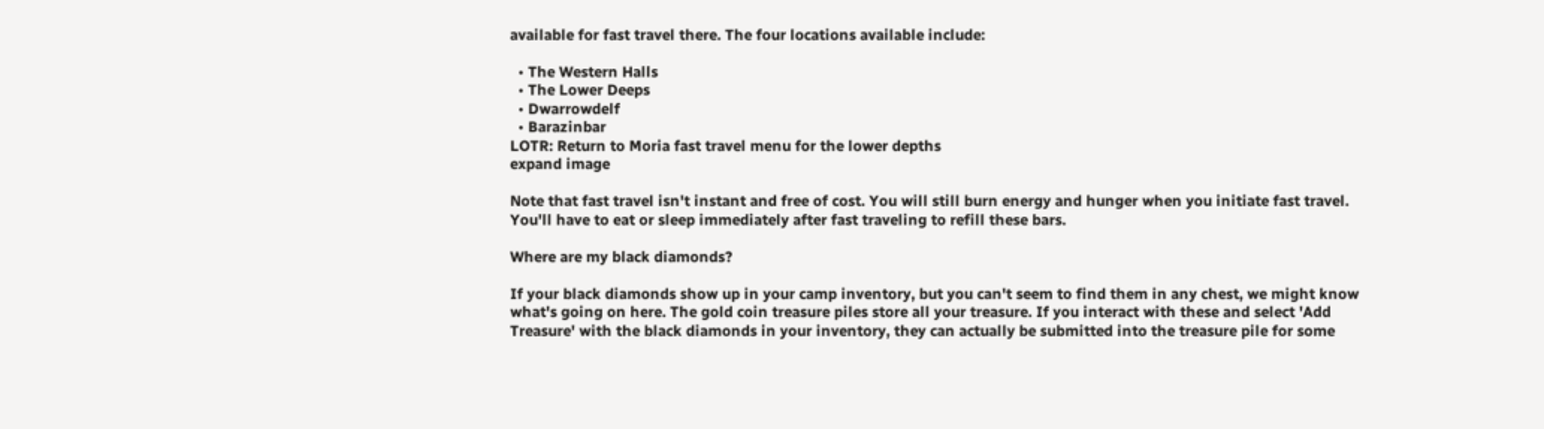available for fast travel there. The four locations available include:

  • The Western Halls
  • The Lower Deeps
  • Dwarrowdelf
  • Barazinbar
LOTR: Return to Moria fast travel menu for the lower depths
expand image

Note that fast travel isn't instant and free of cost. You will still burn energy and hunger when you initiate fast travel. You'll have to eat or sleep immediately after fast traveling to refill these bars.

Where are my black diamonds?

If your black diamonds show up in your camp inventory, but you can't seem to find them in any chest, we might know what's going on here. The gold coin treasure piles store all your treasure. If you interact with these and select 'Add Treasure' with the black diamonds in your inventory, they can actually be submitted into the treasure pile for some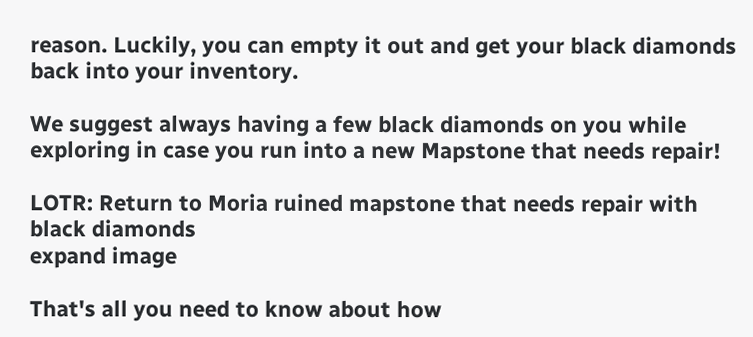reason. Luckily, you can empty it out and get your black diamonds back into your inventory.

We suggest always having a few black diamonds on you while exploring in case you run into a new Mapstone that needs repair!

LOTR: Return to Moria ruined mapstone that needs repair with black diamonds
expand image

That's all you need to know about how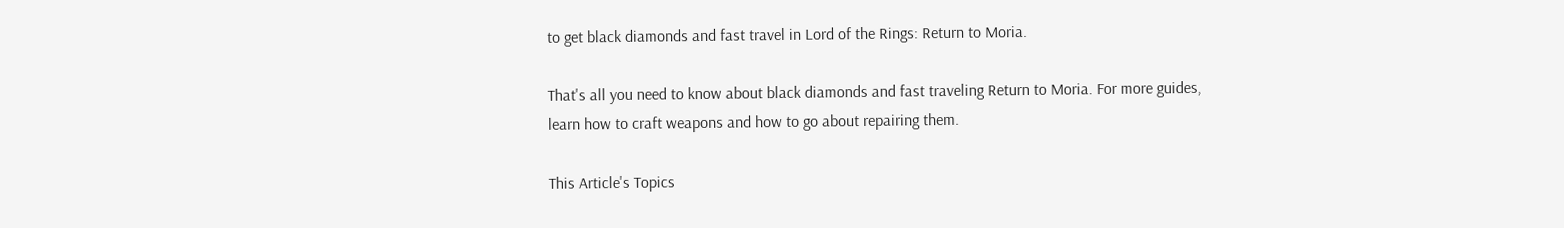to get black diamonds and fast travel in Lord of the Rings: Return to Moria.

That's all you need to know about black diamonds and fast traveling Return to Moria. For more guides, learn how to craft weapons and how to go about repairing them.

This Article's Topics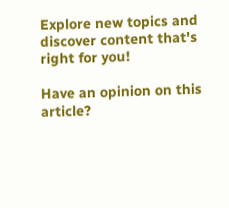Explore new topics and discover content that's right for you!

Have an opinion on this article?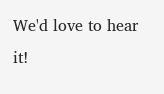We'd love to hear it!